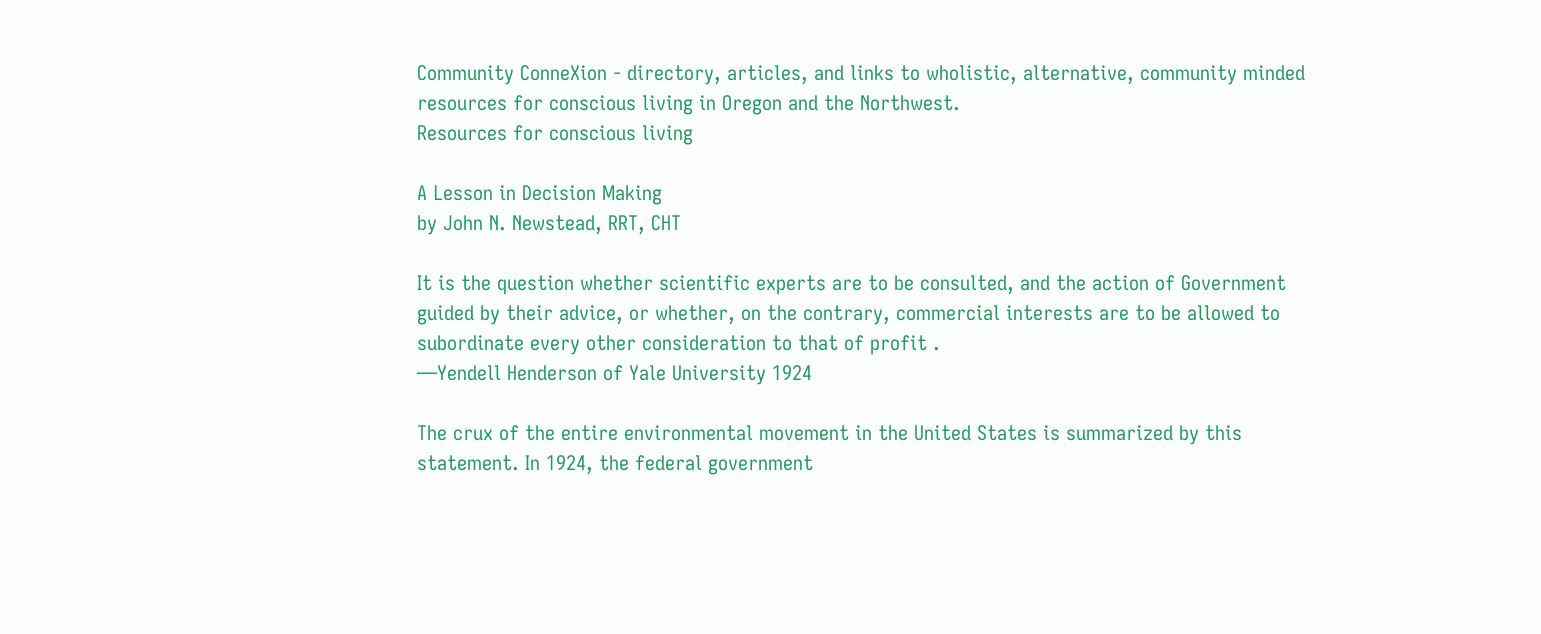Community ConneXion - directory, articles, and links to wholistic, alternative, community minded resources for conscious living in Oregon and the Northwest.
Resources for conscious living

A Lesson in Decision Making
by John N. Newstead, RRT, CHT

It is the question whether scientific experts are to be consulted, and the action of Government guided by their advice, or whether, on the contrary, commercial interests are to be allowed to subordinate every other consideration to that of profit .
—Yendell Henderson of Yale University 1924

The crux of the entire environmental movement in the United States is summarized by this statement. In 1924, the federal government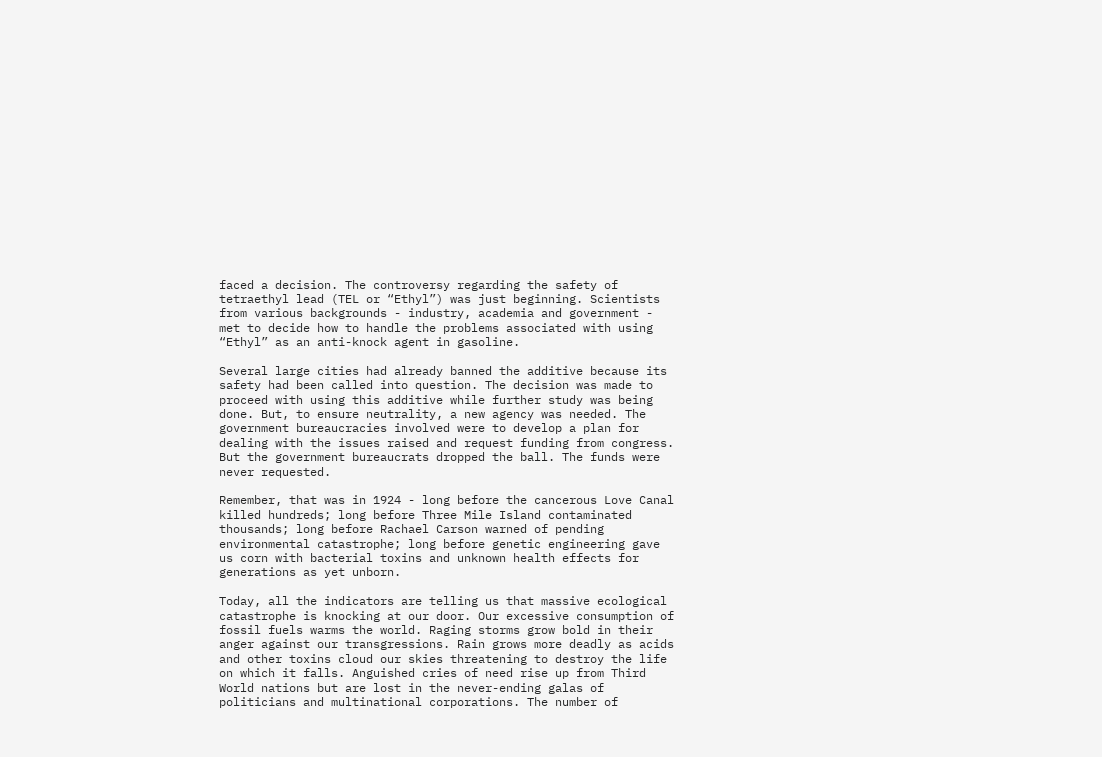faced a decision. The controversy regarding the safety of tetraethyl lead (TEL or “Ethyl”) was just beginning. Scientists from various backgrounds - industry, academia and government - met to decide how to handle the problems associated with using “Ethyl” as an anti-knock agent in gasoline.

Several large cities had already banned the additive because its safety had been called into question. The decision was made to proceed with using this additive while further study was being done. But, to ensure neutrality, a new agency was needed. The government bureaucracies involved were to develop a plan for dealing with the issues raised and request funding from congress. But the government bureaucrats dropped the ball. The funds were never requested.

Remember, that was in 1924 - long before the cancerous Love Canal killed hundreds; long before Three Mile Island contaminated thousands; long before Rachael Carson warned of pending environmental catastrophe; long before genetic engineering gave us corn with bacterial toxins and unknown health effects for generations as yet unborn.

Today, all the indicators are telling us that massive ecological catastrophe is knocking at our door. Our excessive consumption of fossil fuels warms the world. Raging storms grow bold in their anger against our transgressions. Rain grows more deadly as acids and other toxins cloud our skies threatening to destroy the life on which it falls. Anguished cries of need rise up from Third World nations but are lost in the never-ending galas of politicians and multinational corporations. The number of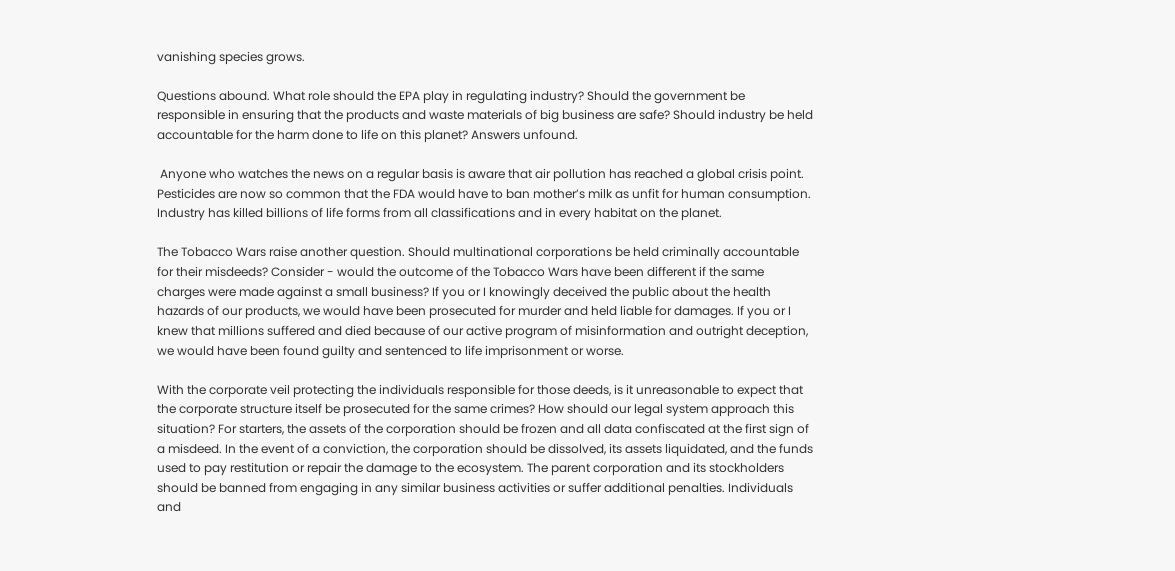vanishing species grows.

Questions abound. What role should the EPA play in regulating industry? Should the government be responsible in ensuring that the products and waste materials of big business are safe? Should industry be held accountable for the harm done to life on this planet? Answers unfound.

 Anyone who watches the news on a regular basis is aware that air pollution has reached a global crisis point. Pesticides are now so common that the FDA would have to ban mother’s milk as unfit for human consumption. Industry has killed billions of life forms from all classifications and in every habitat on the planet.

The Tobacco Wars raise another question. Should multinational corporations be held criminally accountable for their misdeeds? Consider - would the outcome of the Tobacco Wars have been different if the same charges were made against a small business? If you or I knowingly deceived the public about the health hazards of our products, we would have been prosecuted for murder and held liable for damages. If you or I knew that millions suffered and died because of our active program of misinformation and outright deception, we would have been found guilty and sentenced to life imprisonment or worse.

With the corporate veil protecting the individuals responsible for those deeds, is it unreasonable to expect that the corporate structure itself be prosecuted for the same crimes? How should our legal system approach this situation? For starters, the assets of the corporation should be frozen and all data confiscated at the first sign of a misdeed. In the event of a conviction, the corporation should be dissolved, its assets liquidated, and the funds used to pay restitution or repair the damage to the ecosystem. The parent corporation and its stockholders should be banned from engaging in any similar business activities or suffer additional penalties. Individuals and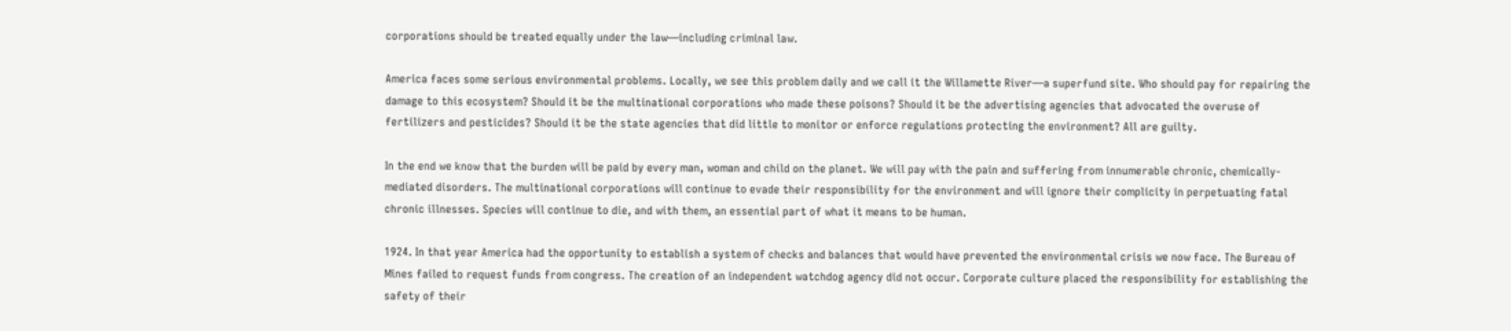corporations should be treated equally under the law—including criminal law.

America faces some serious environmental problems. Locally, we see this problem daily and we call it the Willamette River—a superfund site. Who should pay for repairing the damage to this ecosystem? Should it be the multinational corporations who made these poisons? Should it be the advertising agencies that advocated the overuse of fertilizers and pesticides? Should it be the state agencies that did little to monitor or enforce regulations protecting the environment? All are guilty.

In the end we know that the burden will be paid by every man, woman and child on the planet. We will pay with the pain and suffering from innumerable chronic, chemically-mediated disorders. The multinational corporations will continue to evade their responsibility for the environment and will ignore their complicity in perpetuating fatal chronic illnesses. Species will continue to die, and with them, an essential part of what it means to be human.

1924. In that year America had the opportunity to establish a system of checks and balances that would have prevented the environmental crisis we now face. The Bureau of Mines failed to request funds from congress. The creation of an independent watchdog agency did not occur. Corporate culture placed the responsibility for establishing the safety of their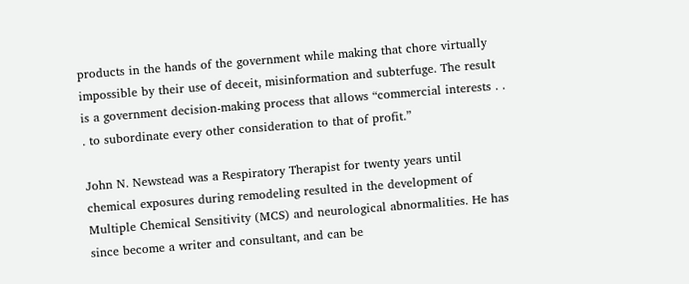products in the hands of the government while making that chore virtually impossible by their use of deceit, misinformation and subterfuge. The result is a government decision-making process that allows “commercial interests . . . to subordinate every other consideration to that of profit.”

John N. Newstead was a Respiratory Therapist for twenty years until chemical exposures during remodeling resulted in the development of Multiple Chemical Sensitivity (MCS) and neurological abnormalities. He has since become a writer and consultant, and can be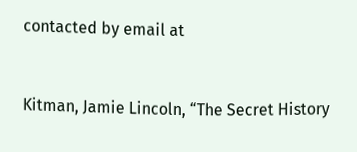contacted by email at


Kitman, Jamie Lincoln, “The Secret History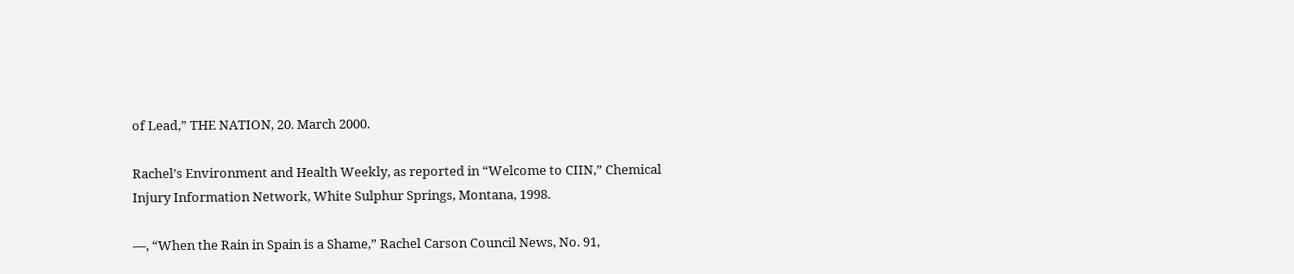of Lead,” THE NATION, 20. March 2000.

Rachel’s Environment and Health Weekly, as reported in “Welcome to CIIN,” Chemical Injury Information Network, White Sulphur Springs, Montana, 1998.

—, “When the Rain in Spain is a Shame,” Rachel Carson Council News, No. 91,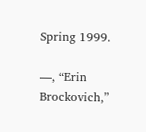Spring 1999.

—, “Erin Brockovich,”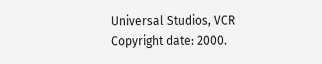Universal Studios, VCR Copyright date: 2000.